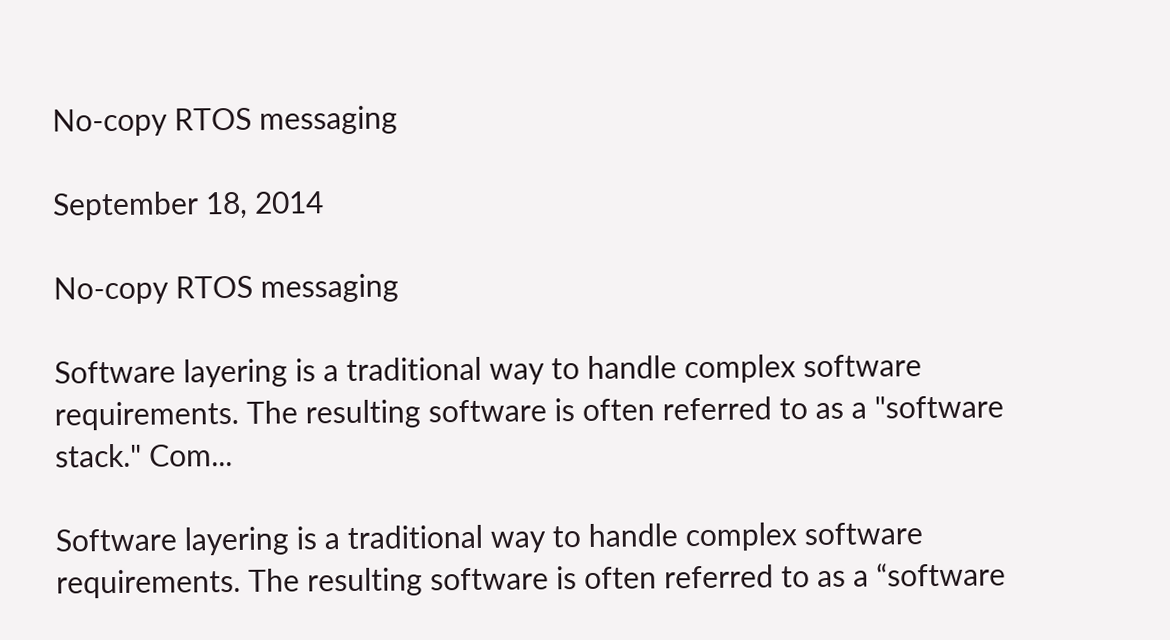No-copy RTOS messaging

September 18, 2014

No-copy RTOS messaging

Software layering is a traditional way to handle complex software requirements. The resulting software is often referred to as a "software stack." Com...

Software layering is a traditional way to handle complex software requirements. The resulting software is often referred to as a “software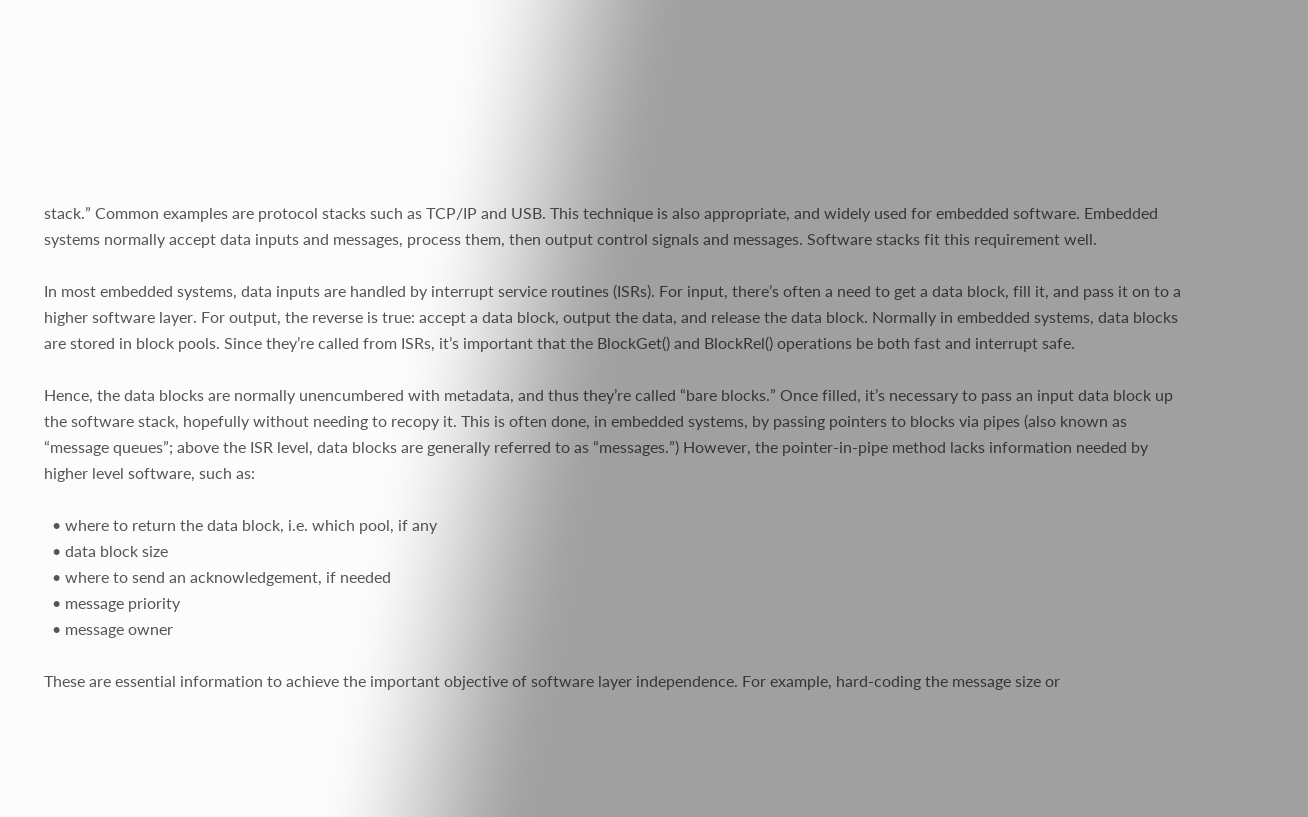stack.” Common examples are protocol stacks such as TCP/IP and USB. This technique is also appropriate, and widely used for embedded software. Embedded systems normally accept data inputs and messages, process them, then output control signals and messages. Software stacks fit this requirement well.

In most embedded systems, data inputs are handled by interrupt service routines (ISRs). For input, there’s often a need to get a data block, fill it, and pass it on to a higher software layer. For output, the reverse is true: accept a data block, output the data, and release the data block. Normally in embedded systems, data blocks are stored in block pools. Since they’re called from ISRs, it’s important that the BlockGet() and BlockRel() operations be both fast and interrupt safe.

Hence, the data blocks are normally unencumbered with metadata, and thus they’re called “bare blocks.” Once filled, it’s necessary to pass an input data block up the software stack, hopefully without needing to recopy it. This is often done, in embedded systems, by passing pointers to blocks via pipes (also known as “message queues”; above the ISR level, data blocks are generally referred to as “messages.”) However, the pointer-in-pipe method lacks information needed by higher level software, such as:

  • where to return the data block, i.e. which pool, if any
  • data block size
  • where to send an acknowledgement, if needed
  • message priority
  • message owner

These are essential information to achieve the important objective of software layer independence. For example, hard-coding the message size or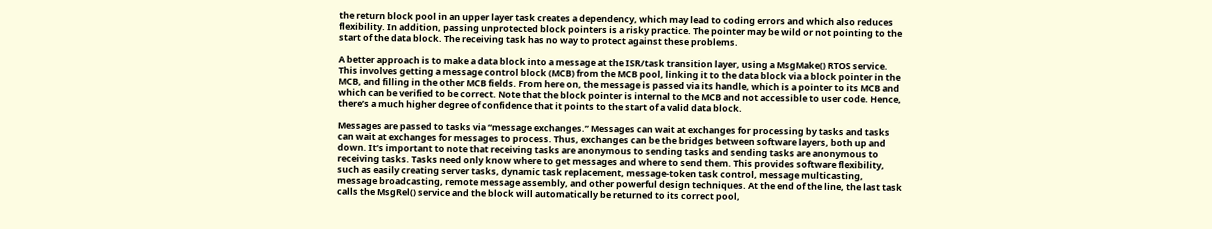the return block pool in an upper layer task creates a dependency, which may lead to coding errors and which also reduces flexibility. In addition, passing unprotected block pointers is a risky practice. The pointer may be wild or not pointing to the start of the data block. The receiving task has no way to protect against these problems.

A better approach is to make a data block into a message at the ISR/task transition layer, using a MsgMake() RTOS service. This involves getting a message control block (MCB) from the MCB pool, linking it to the data block via a block pointer in the MCB, and filling in the other MCB fields. From here on, the message is passed via its handle, which is a pointer to its MCB and which can be verified to be correct. Note that the block pointer is internal to the MCB and not accessible to user code. Hence, there’s a much higher degree of confidence that it points to the start of a valid data block.

Messages are passed to tasks via “message exchanges.” Messages can wait at exchanges for processing by tasks and tasks can wait at exchanges for messages to process. Thus, exchanges can be the bridges between software layers, both up and down. It’s important to note that receiving tasks are anonymous to sending tasks and sending tasks are anonymous to receiving tasks. Tasks need only know where to get messages and where to send them. This provides software flexibility, such as easily creating server tasks, dynamic task replacement, message-token task control, message multicasting, message broadcasting, remote message assembly, and other powerful design techniques. At the end of the line, the last task calls the MsgRel() service and the block will automatically be returned to its correct pool,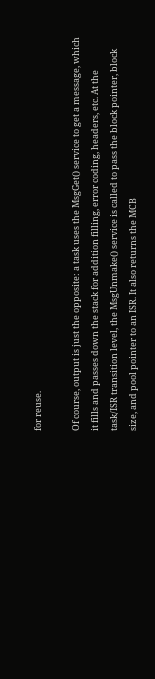for reuse.

Of course, output is just the opposite: a task uses the MsgGet() service to get a message, which it fills and passes down the stack for addition filling, error coding, headers, etc. At the task/ISR transition level, the MsgUnmake() service is called to pass the block pointer, block size, and pool pointer to an ISR. It also returns the MCB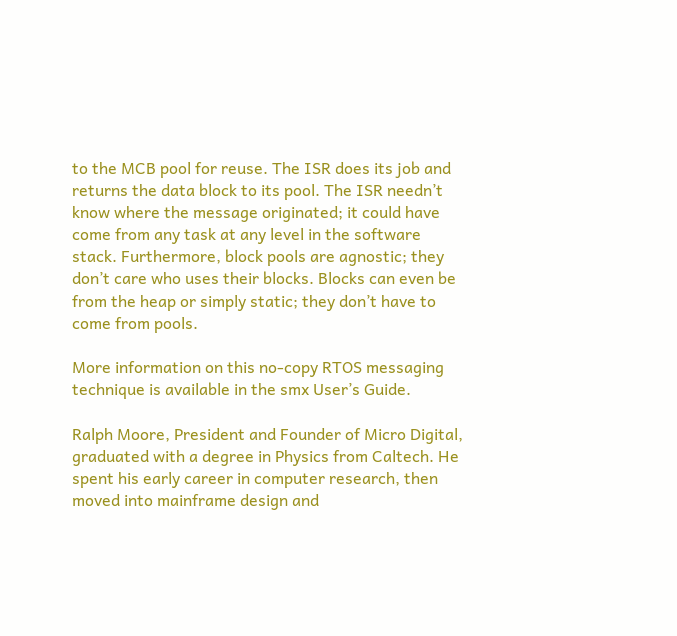to the MCB pool for reuse. The ISR does its job and returns the data block to its pool. The ISR needn’t know where the message originated; it could have come from any task at any level in the software stack. Furthermore, block pools are agnostic; they don’t care who uses their blocks. Blocks can even be from the heap or simply static; they don’t have to come from pools.

More information on this no-copy RTOS messaging technique is available in the smx User’s Guide.

Ralph Moore, President and Founder of Micro Digital, graduated with a degree in Physics from Caltech. He spent his early career in computer research, then moved into mainframe design and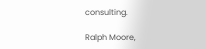consulting.

Ralph Moore,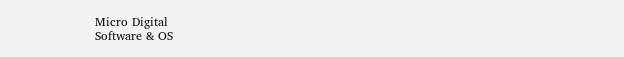Micro Digital
Software & OS